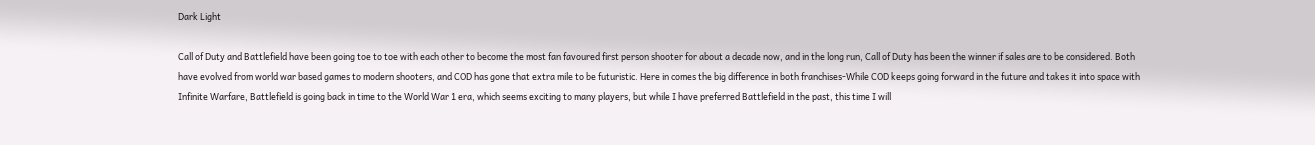Dark Light

Call of Duty and Battlefield have been going toe to toe with each other to become the most fan favoured first person shooter for about a decade now, and in the long run, Call of Duty has been the winner if sales are to be considered. Both have evolved from world war based games to modern shooters, and COD has gone that extra mile to be futuristic. Here in comes the big difference in both franchises-While COD keeps going forward in the future and takes it into space with Infinite Warfare, Battlefield is going back in time to the World War 1 era, which seems exciting to many players, but while I have preferred Battlefield in the past, this time I will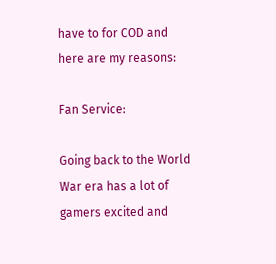have to for COD and here are my reasons:

Fan Service:

Going back to the World War era has a lot of gamers excited and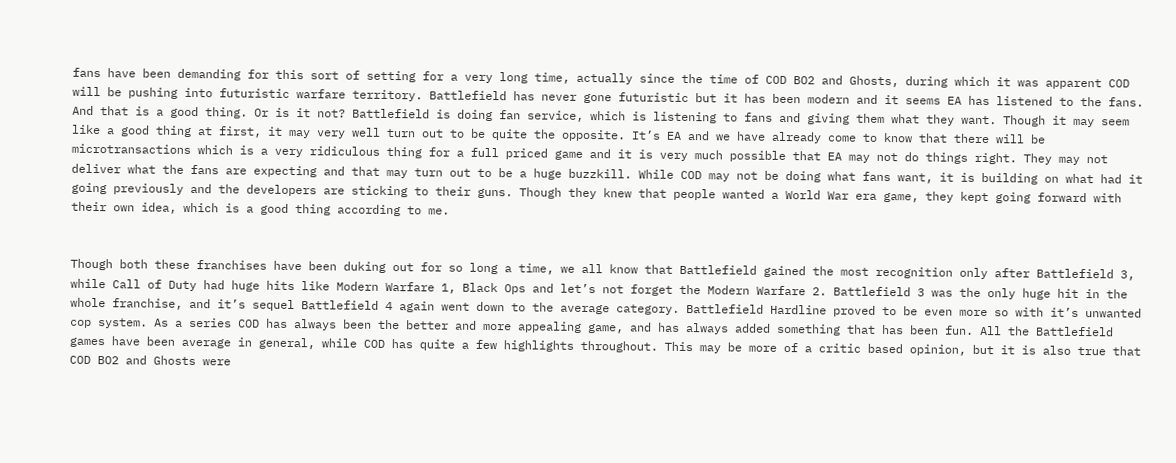fans have been demanding for this sort of setting for a very long time, actually since the time of COD BO2 and Ghosts, during which it was apparent COD will be pushing into futuristic warfare territory. Battlefield has never gone futuristic but it has been modern and it seems EA has listened to the fans. And that is a good thing. Or is it not? Battlefield is doing fan service, which is listening to fans and giving them what they want. Though it may seem like a good thing at first, it may very well turn out to be quite the opposite. It’s EA and we have already come to know that there will be microtransactions which is a very ridiculous thing for a full priced game and it is very much possible that EA may not do things right. They may not deliver what the fans are expecting and that may turn out to be a huge buzzkill. While COD may not be doing what fans want, it is building on what had it going previously and the developers are sticking to their guns. Though they knew that people wanted a World War era game, they kept going forward with their own idea, which is a good thing according to me.


Though both these franchises have been duking out for so long a time, we all know that Battlefield gained the most recognition only after Battlefield 3, while Call of Duty had huge hits like Modern Warfare 1, Black Ops and let’s not forget the Modern Warfare 2. Battlefield 3 was the only huge hit in the whole franchise, and it’s sequel Battlefield 4 again went down to the average category. Battlefield Hardline proved to be even more so with it’s unwanted cop system. As a series COD has always been the better and more appealing game, and has always added something that has been fun. All the Battlefield games have been average in general, while COD has quite a few highlights throughout. This may be more of a critic based opinion, but it is also true that COD BO2 and Ghosts were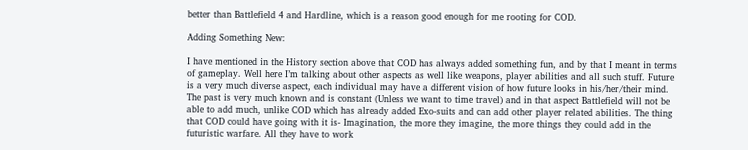better than Battlefield 4 and Hardline, which is a reason good enough for me rooting for COD.

Adding Something New:

I have mentioned in the History section above that COD has always added something fun, and by that I meant in terms of gameplay. Well here I’m talking about other aspects as well like weapons, player abilities and all such stuff. Future is a very much diverse aspect, each individual may have a different vision of how future looks in his/her/their mind. The past is very much known and is constant (Unless we want to time travel) and in that aspect Battlefield will not be able to add much, unlike COD which has already added Exo-suits and can add other player related abilities. The thing that COD could have going with it is- Imagination, the more they imagine, the more things they could add in the futuristic warfare. All they have to work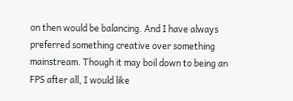on then would be balancing. And I have always preferred something creative over something mainstream. Though it may boil down to being an FPS after all, I would like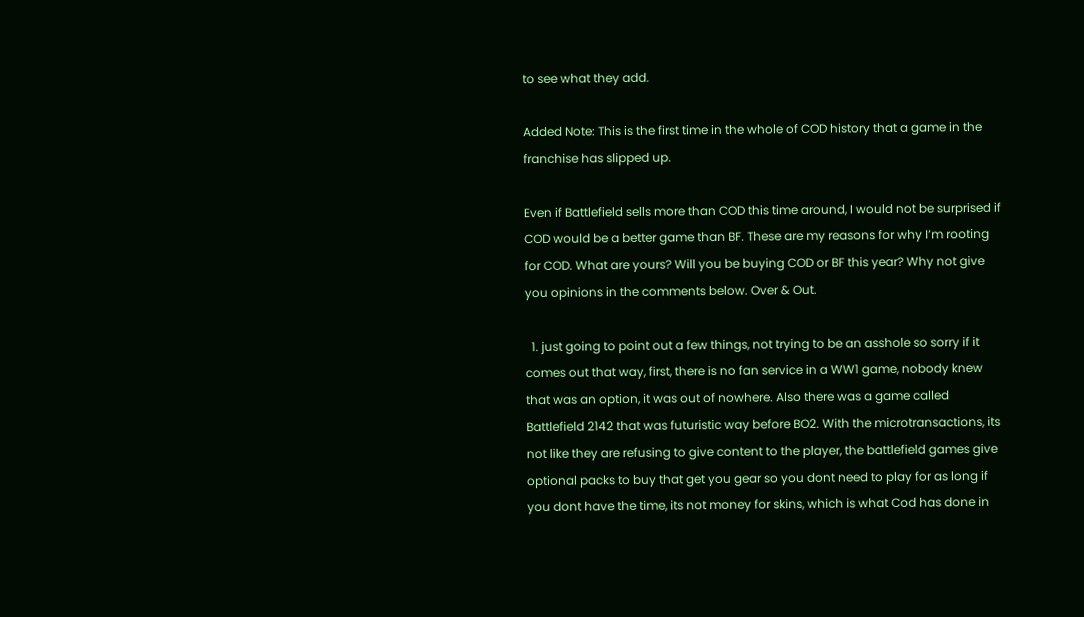to see what they add.

Added Note: This is the first time in the whole of COD history that a game in the franchise has slipped up.

Even if Battlefield sells more than COD this time around, I would not be surprised if COD would be a better game than BF. These are my reasons for why I’m rooting for COD. What are yours? Will you be buying COD or BF this year? Why not give you opinions in the comments below. Over & Out.

  1. just going to point out a few things, not trying to be an asshole so sorry if it comes out that way, first, there is no fan service in a WW1 game, nobody knew that was an option, it was out of nowhere. Also there was a game called Battlefield 2142 that was futuristic way before BO2. With the microtransactions, its not like they are refusing to give content to the player, the battlefield games give optional packs to buy that get you gear so you dont need to play for as long if you dont have the time, its not money for skins, which is what Cod has done in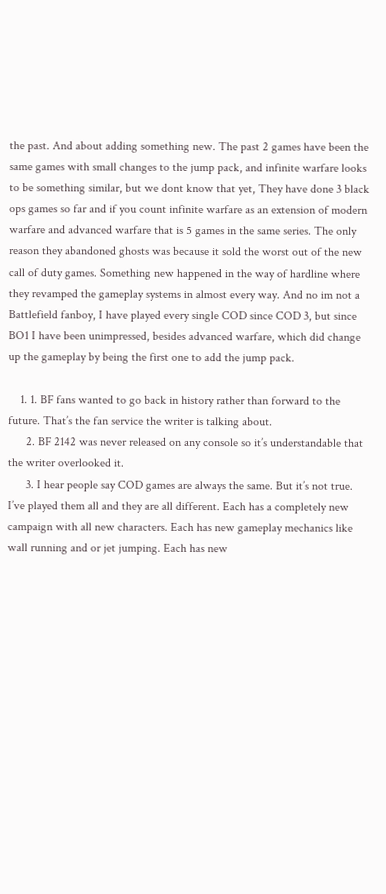the past. And about adding something new. The past 2 games have been the same games with small changes to the jump pack, and infinite warfare looks to be something similar, but we dont know that yet, They have done 3 black ops games so far and if you count infinite warfare as an extension of modern warfare and advanced warfare that is 5 games in the same series. The only reason they abandoned ghosts was because it sold the worst out of the new call of duty games. Something new happened in the way of hardline where they revamped the gameplay systems in almost every way. And no im not a Battlefield fanboy, I have played every single COD since COD 3, but since BO1 I have been unimpressed, besides advanced warfare, which did change up the gameplay by being the first one to add the jump pack.

    1. 1. BF fans wanted to go back in history rather than forward to the future. That’s the fan service the writer is talking about.
      2. BF 2142 was never released on any console so it’s understandable that the writer overlooked it.
      3. I hear people say COD games are always the same. But it’s not true. I’ve played them all and they are all different. Each has a completely new campaign with all new characters. Each has new gameplay mechanics like wall running and or jet jumping. Each has new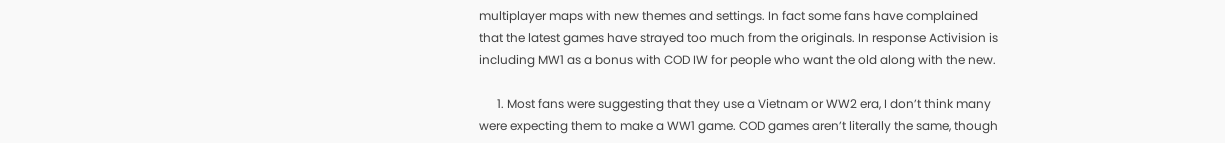multiplayer maps with new themes and settings. In fact some fans have complained that the latest games have strayed too much from the originals. In response Activision is including MW1 as a bonus with COD IW for people who want the old along with the new.

      1. Most fans were suggesting that they use a Vietnam or WW2 era, I don’t think many were expecting them to make a WW1 game. COD games aren’t literally the same, though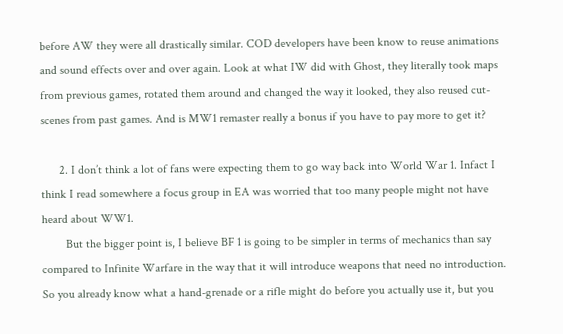before AW they were all drastically similar. COD developers have been know to reuse animations and sound effects over and over again. Look at what IW did with Ghost, they literally took maps from previous games, rotated them around and changed the way it looked, they also reused cut-scenes from past games. And is MW1 remaster really a bonus if you have to pay more to get it?

      2. I don’t think a lot of fans were expecting them to go way back into World War 1. Infact I think I read somewhere a focus group in EA was worried that too many people might not have heard about WW1.
        But the bigger point is, I believe BF 1 is going to be simpler in terms of mechanics than say compared to Infinite Warfare in the way that it will introduce weapons that need no introduction. So you already know what a hand-grenade or a rifle might do before you actually use it, but you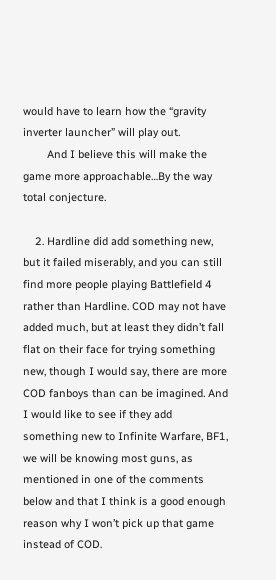would have to learn how the “gravity inverter launcher” will play out.
        And I believe this will make the game more approachable…By the way total conjecture.

    2. Hardline did add something new, but it failed miserably, and you can still find more people playing Battlefield 4 rather than Hardline. COD may not have added much, but at least they didn’t fall flat on their face for trying something new, though I would say, there are more COD fanboys than can be imagined. And I would like to see if they add something new to Infinite Warfare, BF1, we will be knowing most guns, as mentioned in one of the comments below and that I think is a good enough reason why I won’t pick up that game instead of COD.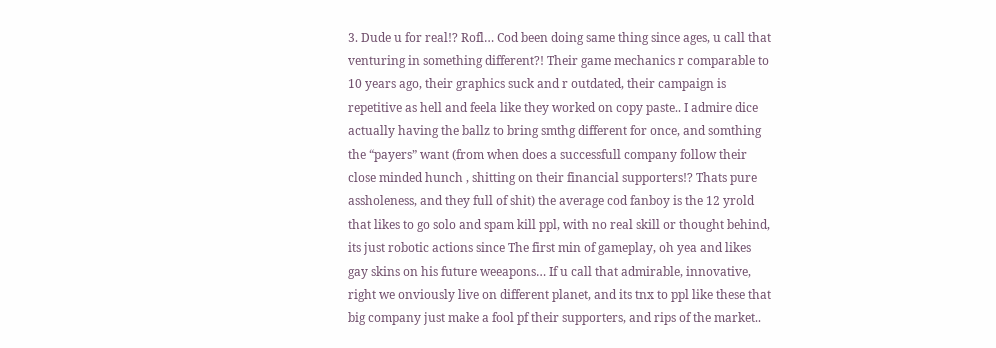3. Dude u for real!? Rofl… Cod been doing same thing since ages, u call that venturing in something different?! Their game mechanics r comparable to 10 years ago, their graphics suck and r outdated, their campaign is repetitive as hell and feela like they worked on copy paste.. I admire dice actually having the ballz to bring smthg different for once, and somthing the “payers” want (from when does a successfull company follow their close minded hunch , shitting on their financial supporters!? Thats pure assholeness, and they full of shit) the average cod fanboy is the 12 yrold that likes to go solo and spam kill ppl, with no real skill or thought behind, its just robotic actions since The first min of gameplay, oh yea and likes gay skins on his future weeapons… If u call that admirable, innovative, right we onviously live on different planet, and its tnx to ppl like these that big company just make a fool pf their supporters, and rips of the market..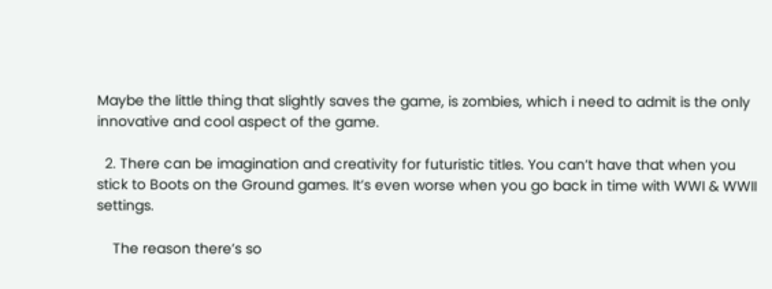Maybe the little thing that slightly saves the game, is zombies, which i need to admit is the only innovative and cool aspect of the game.

  2. There can be imagination and creativity for futuristic titles. You can’t have that when you stick to Boots on the Ground games. It’s even worse when you go back in time with WWI & WWII settings.

    The reason there’s so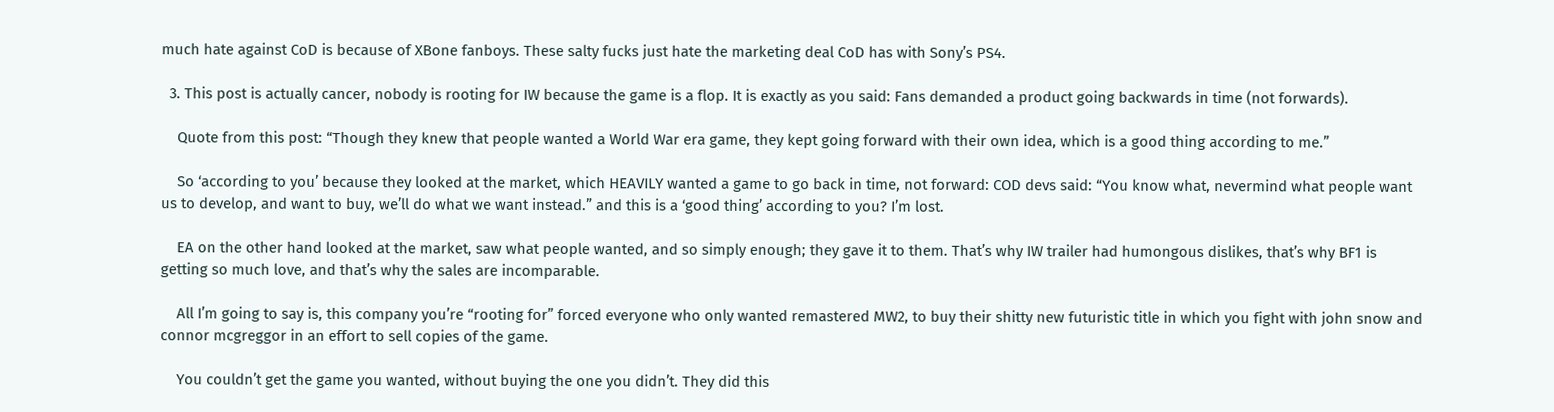much hate against CoD is because of XBone fanboys. These salty fucks just hate the marketing deal CoD has with Sony’s PS4.

  3. This post is actually cancer, nobody is rooting for IW because the game is a flop. It is exactly as you said: Fans demanded a product going backwards in time (not forwards).

    Quote from this post: “Though they knew that people wanted a World War era game, they kept going forward with their own idea, which is a good thing according to me.”

    So ‘according to you’ because they looked at the market, which HEAVILY wanted a game to go back in time, not forward: COD devs said: “You know what, nevermind what people want us to develop, and want to buy, we’ll do what we want instead.” and this is a ‘good thing’ according to you? I’m lost.

    EA on the other hand looked at the market, saw what people wanted, and so simply enough; they gave it to them. That’s why IW trailer had humongous dislikes, that’s why BF1 is getting so much love, and that’s why the sales are incomparable.

    All I’m going to say is, this company you’re “rooting for” forced everyone who only wanted remastered MW2, to buy their shitty new futuristic title in which you fight with john snow and connor mcgreggor in an effort to sell copies of the game.

    You couldn’t get the game you wanted, without buying the one you didn’t. They did this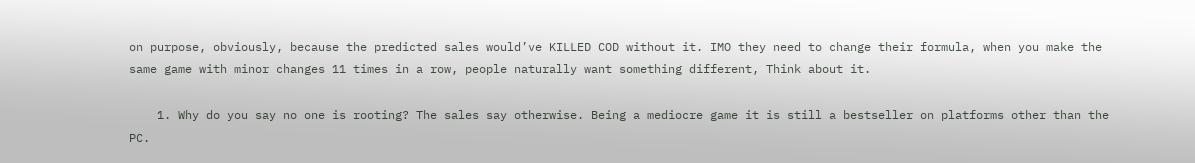on purpose, obviously, because the predicted sales would’ve KILLED COD without it. IMO they need to change their formula, when you make the same game with minor changes 11 times in a row, people naturally want something different, Think about it.

    1. Why do you say no one is rooting? The sales say otherwise. Being a mediocre game it is still a bestseller on platforms other than the PC.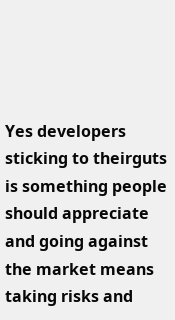Yes developers sticking to theirguts is something people should appreciate and going against the market means taking risks and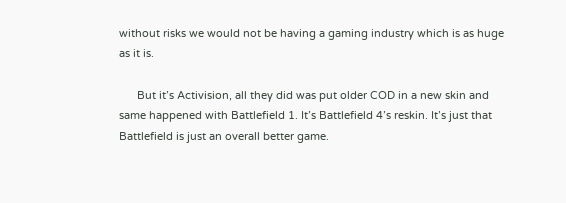without risks we would not be having a gaming industry which is as huge as it is.

      But it’s Activision, all they did was put older COD in a new skin and same happened with Battlefield 1. It’s Battlefield 4’s reskin. It’s just that Battlefield is just an overall better game.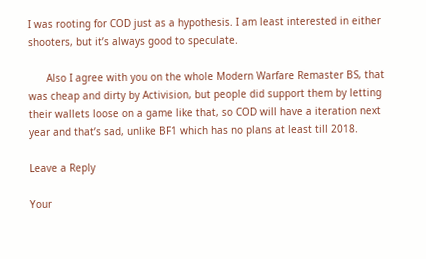I was rooting for COD just as a hypothesis. I am least interested in either shooters, but it’s always good to speculate.

      Also I agree with you on the whole Modern Warfare Remaster BS, that was cheap and dirty by Activision, but people did support them by letting their wallets loose on a game like that, so COD will have a iteration next year and that’s sad, unlike BF1 which has no plans at least till 2018.

Leave a Reply

Your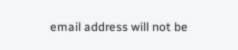email address will not be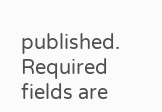published. Required fields are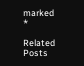marked *

Related Posts